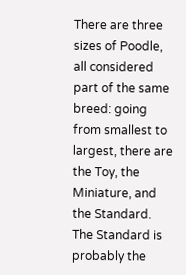There are three sizes of Poodle, all considered part of the same breed: going from smallest to largest, there are the Toy, the Miniature, and the Standard. The Standard is probably the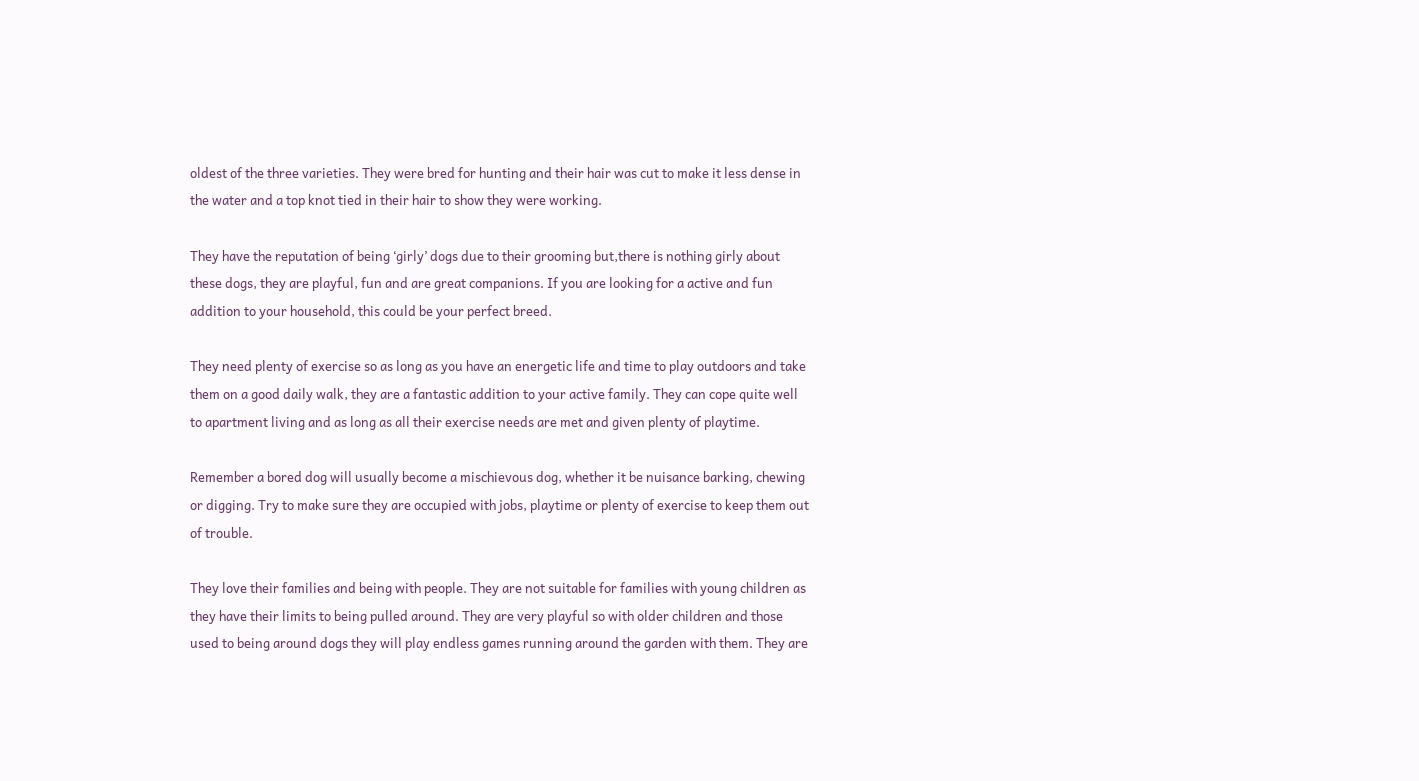oldest of the three varieties. They were bred for hunting and their hair was cut to make it less dense in the water and a top knot tied in their hair to show they were working.

They have the reputation of being ‘girly’ dogs due to their grooming but,there is nothing girly about these dogs, they are playful, fun and are great companions. If you are looking for a active and fun addition to your household, this could be your perfect breed.

They need plenty of exercise so as long as you have an energetic life and time to play outdoors and take them on a good daily walk, they are a fantastic addition to your active family. They can cope quite well to apartment living and as long as all their exercise needs are met and given plenty of playtime.

Remember a bored dog will usually become a mischievous dog, whether it be nuisance barking, chewing or digging. Try to make sure they are occupied with jobs, playtime or plenty of exercise to keep them out of trouble.

They love their families and being with people. They are not suitable for families with young children as they have their limits to being pulled around. They are very playful so with older children and those used to being around dogs they will play endless games running around the garden with them. They are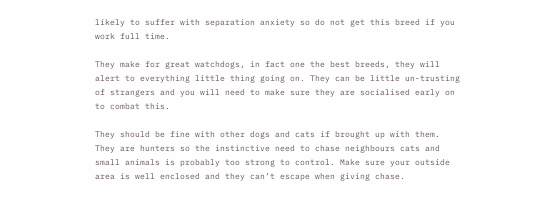likely to suffer with separation anxiety so do not get this breed if you work full time.

They make for great watchdogs, in fact one the best breeds, they will alert to everything little thing going on. They can be little un-trusting of strangers and you will need to make sure they are socialised early on to combat this.

They should be fine with other dogs and cats if brought up with them. They are hunters so the instinctive need to chase neighbours cats and small animals is probably too strong to control. Make sure your outside area is well enclosed and they can’t escape when giving chase.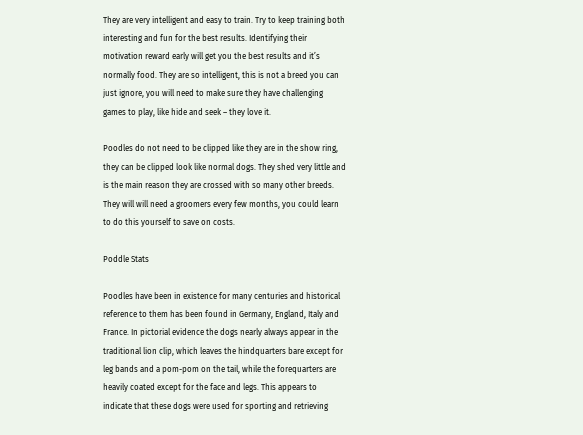They are very intelligent and easy to train. Try to keep training both interesting and fun for the best results. Identifying their motivation reward early will get you the best results and it’s normally food. They are so intelligent, this is not a breed you can just ignore, you will need to make sure they have challenging games to play, like hide and seek – they love it.

Poodles do not need to be clipped like they are in the show ring, they can be clipped look like normal dogs. They shed very little and is the main reason they are crossed with so many other breeds. They will will need a groomers every few months, you could learn to do this yourself to save on costs.

Poddle Stats

Poodles have been in existence for many centuries and historical reference to them has been found in Germany, England, Italy and France. In pictorial evidence the dogs nearly always appear in the traditional lion clip, which leaves the hindquarters bare except for leg bands and a pom-pom on the tail, while the forequarters are heavily coated except for the face and legs. This appears to indicate that these dogs were used for sporting and retrieving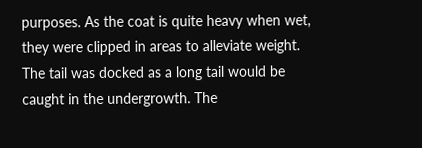purposes. As the coat is quite heavy when wet, they were clipped in areas to alleviate weight. The tail was docked as a long tail would be caught in the undergrowth. The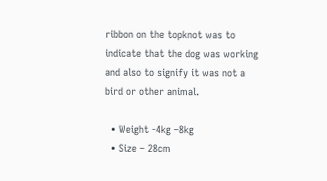ribbon on the topknot was to indicate that the dog was working and also to signify it was not a bird or other animal.

  • Weight -4kg –8kg
  • Size – 28cm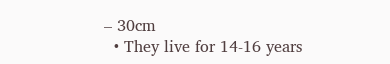– 30cm
  • They live for 14-16 years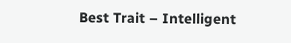Best Trait – Intelligent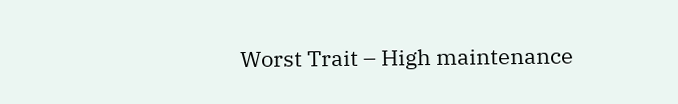Worst Trait – High maintenance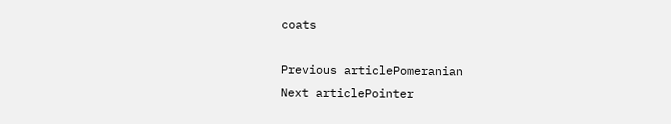coats

Previous articlePomeranian
Next articlePointer